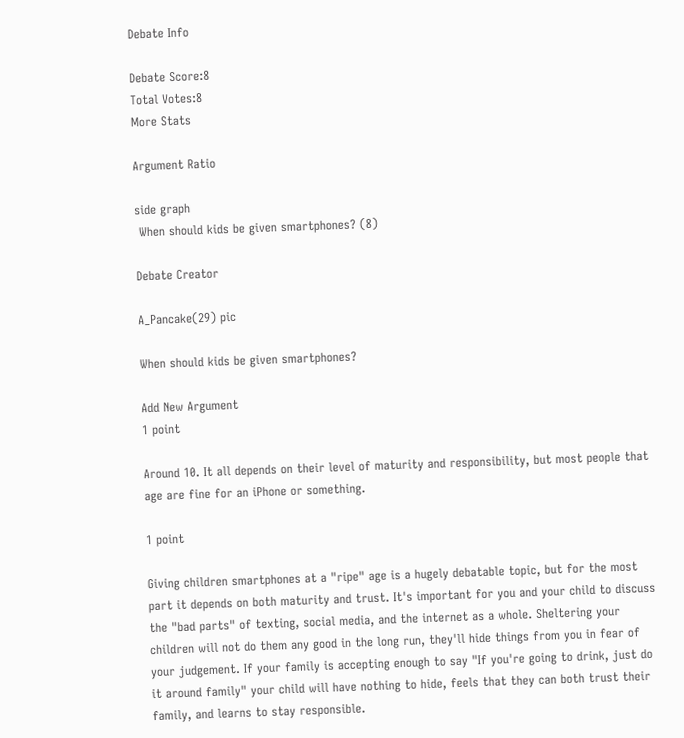Debate Info

Debate Score:8
Total Votes:8
More Stats

Argument Ratio

side graph
 When should kids be given smartphones? (8)

Debate Creator

A_Pancake(29) pic

When should kids be given smartphones?

Add New Argument
1 point

Around 10. It all depends on their level of maturity and responsibility, but most people that age are fine for an iPhone or something.

1 point

Giving children smartphones at a "ripe" age is a hugely debatable topic, but for the most part it depends on both maturity and trust. It's important for you and your child to discuss the "bad parts" of texting, social media, and the internet as a whole. Sheltering your children will not do them any good in the long run, they'll hide things from you in fear of your judgement. If your family is accepting enough to say "If you're going to drink, just do it around family" your child will have nothing to hide, feels that they can both trust their family, and learns to stay responsible.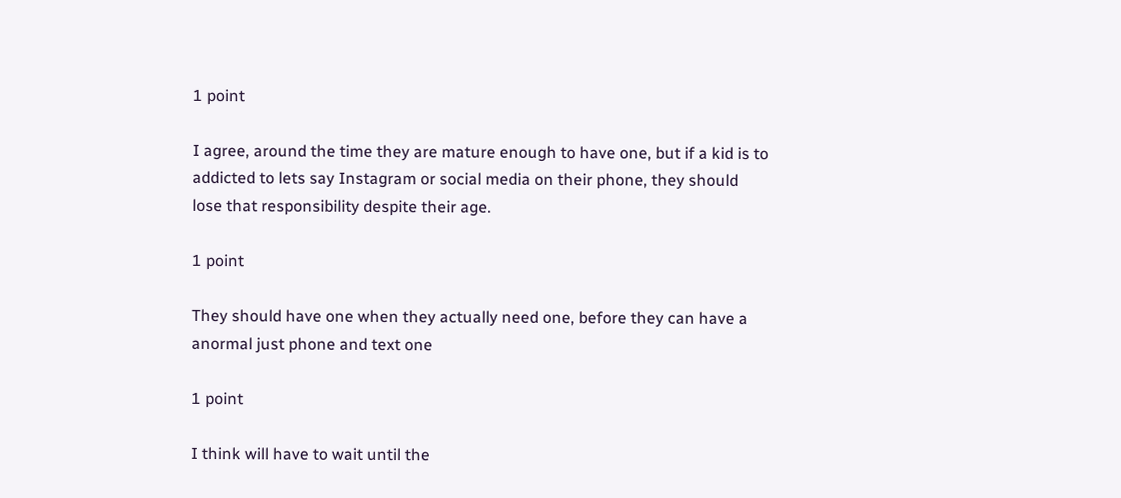1 point

I agree, around the time they are mature enough to have one, but if a kid is to addicted to lets say Instagram or social media on their phone, they should lose that responsibility despite their age.

1 point

They should have one when they actually need one, before they can have a anormal just phone and text one

1 point

I think will have to wait until the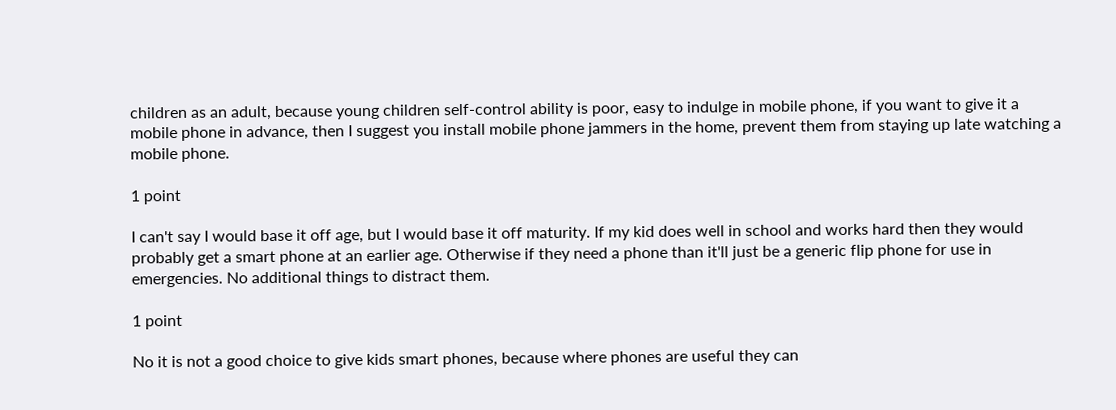children as an adult, because young children self-control ability is poor, easy to indulge in mobile phone, if you want to give it a mobile phone in advance, then I suggest you install mobile phone jammers in the home, prevent them from staying up late watching a mobile phone.

1 point

I can't say I would base it off age, but I would base it off maturity. If my kid does well in school and works hard then they would probably get a smart phone at an earlier age. Otherwise if they need a phone than it'll just be a generic flip phone for use in emergencies. No additional things to distract them.

1 point

No it is not a good choice to give kids smart phones, because where phones are useful they can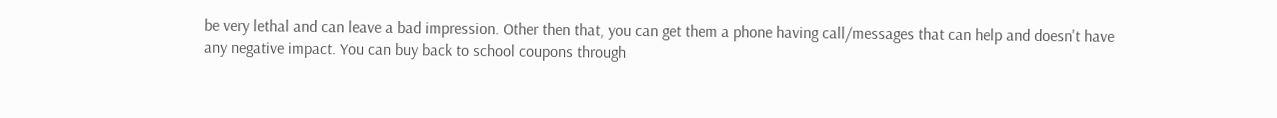be very lethal and can leave a bad impression. Other then that, you can get them a phone having call/messages that can help and doesn't have any negative impact. You can buy back to school coupons through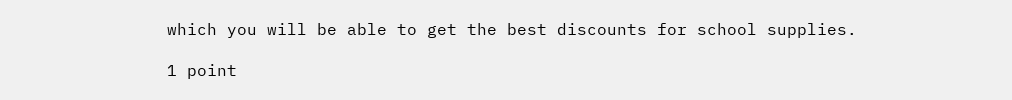which you will be able to get the best discounts for school supplies.

1 point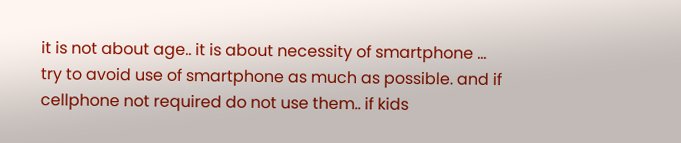it is not about age.. it is about necessity of smartphone ... try to avoid use of smartphone as much as possible. and if cellphone not required do not use them.. if kids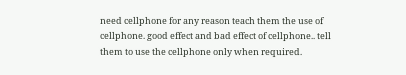need cellphone for any reason teach them the use of cellphone. good effect and bad effect of cellphone.. tell them to use the cellphone only when required.